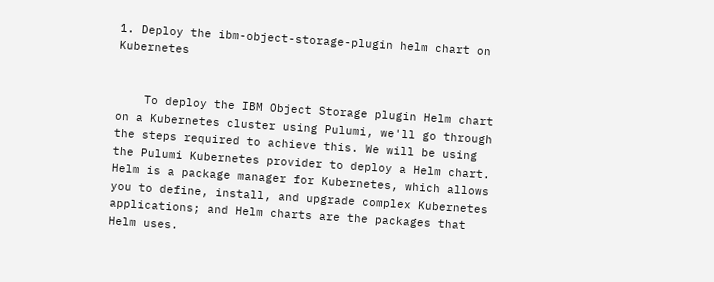1. Deploy the ibm-object-storage-plugin helm chart on Kubernetes


    To deploy the IBM Object Storage plugin Helm chart on a Kubernetes cluster using Pulumi, we'll go through the steps required to achieve this. We will be using the Pulumi Kubernetes provider to deploy a Helm chart. Helm is a package manager for Kubernetes, which allows you to define, install, and upgrade complex Kubernetes applications; and Helm charts are the packages that Helm uses.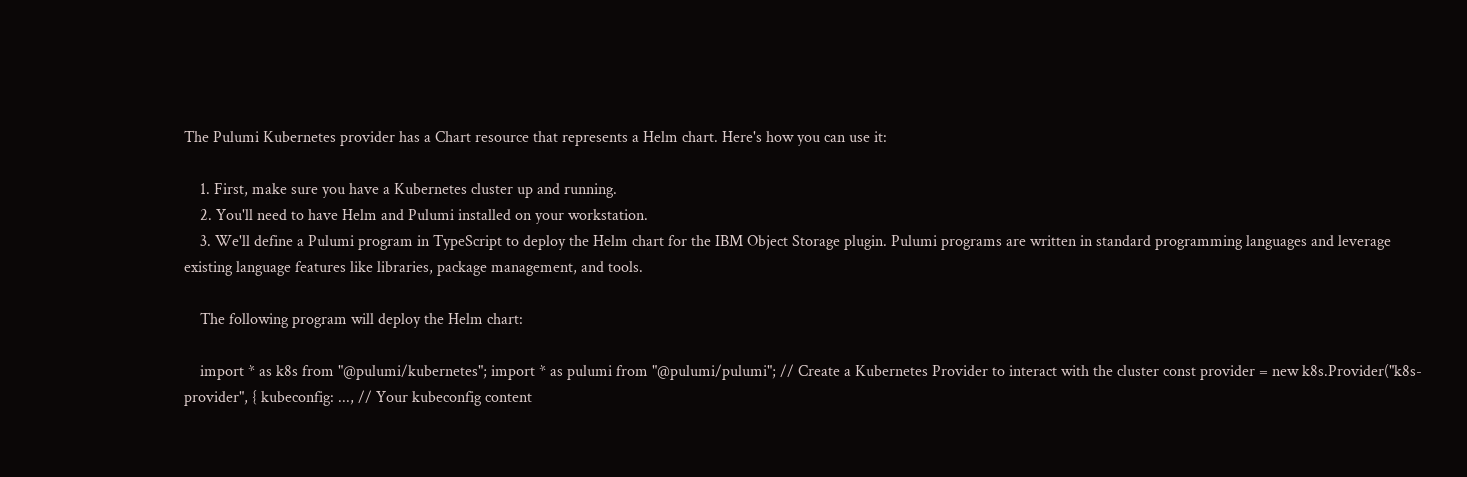The Pulumi Kubernetes provider has a Chart resource that represents a Helm chart. Here's how you can use it:

    1. First, make sure you have a Kubernetes cluster up and running.
    2. You'll need to have Helm and Pulumi installed on your workstation.
    3. We'll define a Pulumi program in TypeScript to deploy the Helm chart for the IBM Object Storage plugin. Pulumi programs are written in standard programming languages and leverage existing language features like libraries, package management, and tools.

    The following program will deploy the Helm chart:

    import * as k8s from "@pulumi/kubernetes"; import * as pulumi from "@pulumi/pulumi"; // Create a Kubernetes Provider to interact with the cluster const provider = new k8s.Provider("k8s-provider", { kubeconfig: ..., // Your kubeconfig content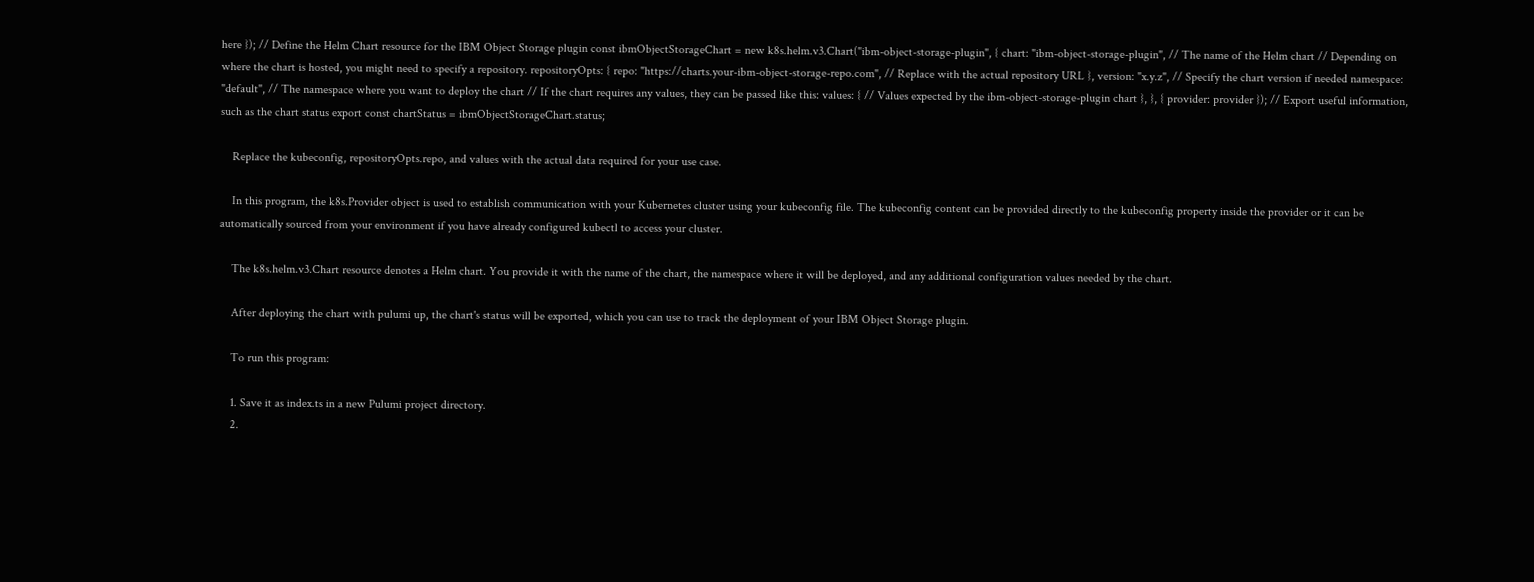here }); // Define the Helm Chart resource for the IBM Object Storage plugin const ibmObjectStorageChart = new k8s.helm.v3.Chart("ibm-object-storage-plugin", { chart: "ibm-object-storage-plugin", // The name of the Helm chart // Depending on where the chart is hosted, you might need to specify a repository. repositoryOpts: { repo: "https://charts.your-ibm-object-storage-repo.com", // Replace with the actual repository URL }, version: "x.y.z", // Specify the chart version if needed namespace: "default", // The namespace where you want to deploy the chart // If the chart requires any values, they can be passed like this: values: { // Values expected by the ibm-object-storage-plugin chart }, }, { provider: provider }); // Export useful information, such as the chart status export const chartStatus = ibmObjectStorageChart.status;

    Replace the kubeconfig, repositoryOpts.repo, and values with the actual data required for your use case.

    In this program, the k8s.Provider object is used to establish communication with your Kubernetes cluster using your kubeconfig file. The kubeconfig content can be provided directly to the kubeconfig property inside the provider or it can be automatically sourced from your environment if you have already configured kubectl to access your cluster.

    The k8s.helm.v3.Chart resource denotes a Helm chart. You provide it with the name of the chart, the namespace where it will be deployed, and any additional configuration values needed by the chart.

    After deploying the chart with pulumi up, the chart's status will be exported, which you can use to track the deployment of your IBM Object Storage plugin.

    To run this program:

    1. Save it as index.ts in a new Pulumi project directory.
    2.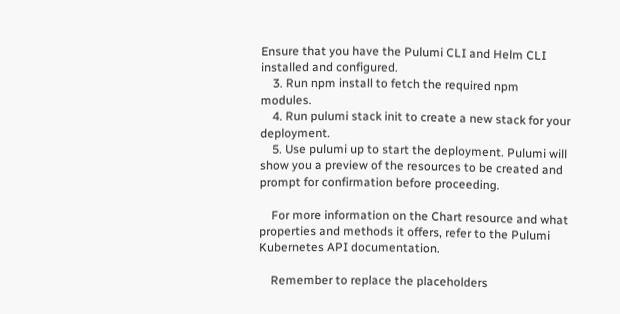Ensure that you have the Pulumi CLI and Helm CLI installed and configured.
    3. Run npm install to fetch the required npm modules.
    4. Run pulumi stack init to create a new stack for your deployment.
    5. Use pulumi up to start the deployment. Pulumi will show you a preview of the resources to be created and prompt for confirmation before proceeding.

    For more information on the Chart resource and what properties and methods it offers, refer to the Pulumi Kubernetes API documentation.

    Remember to replace the placeholders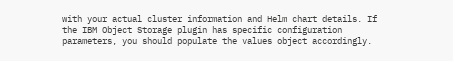with your actual cluster information and Helm chart details. If the IBM Object Storage plugin has specific configuration parameters, you should populate the values object accordingly.